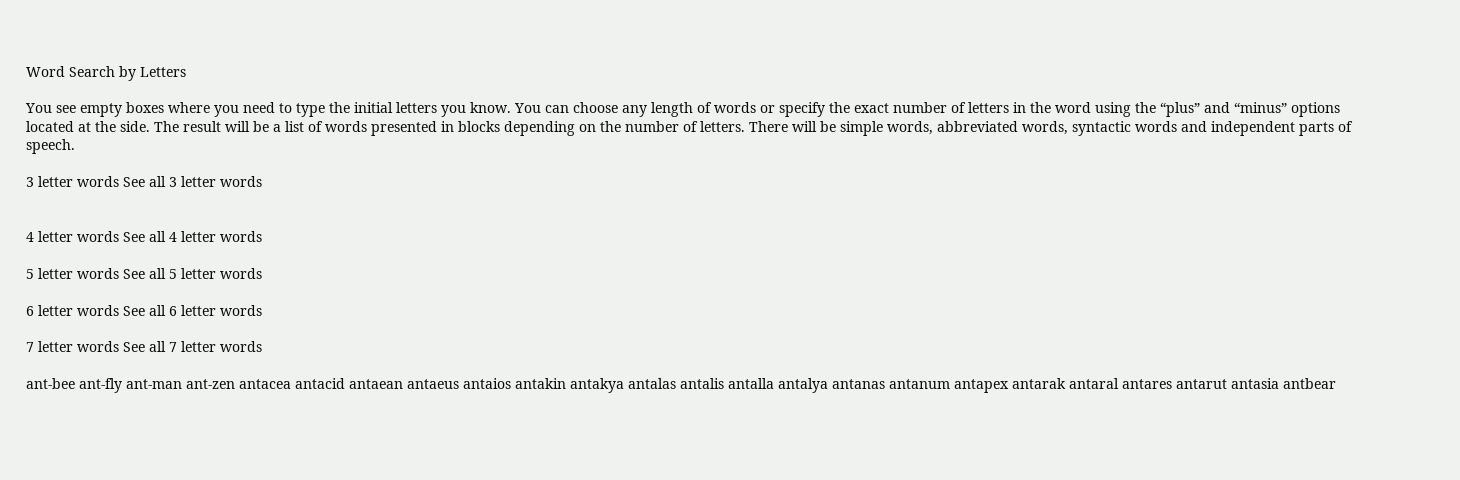Word Search by Letters

You see empty boxes where you need to type the initial letters you know. You can choose any length of words or specify the exact number of letters in the word using the “plus” and “minus” options located at the side. The result will be a list of words presented in blocks depending on the number of letters. There will be simple words, abbreviated words, syntactic words and independent parts of speech.

3 letter words See all 3 letter words


4 letter words See all 4 letter words

5 letter words See all 5 letter words

6 letter words See all 6 letter words

7 letter words See all 7 letter words

ant-bee ant-fly ant-man ant-zen antacea antacid antaean antaeus antaios antakin antakya antalas antalis antalla antalya antanas antanum antapex antarak antaral antares antarut antasia antbear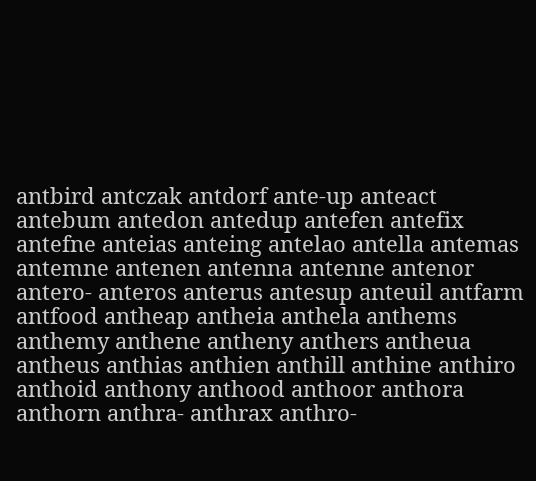antbird antczak antdorf ante-up anteact antebum antedon antedup antefen antefix antefne anteias anteing antelao antella antemas antemne antenen antenna antenne antenor antero- anteros anterus antesup anteuil antfarm antfood antheap antheia anthela anthems anthemy anthene antheny anthers antheua antheus anthias anthien anthill anthine anthiro anthoid anthony anthood anthoor anthora anthorn anthra- anthrax anthro-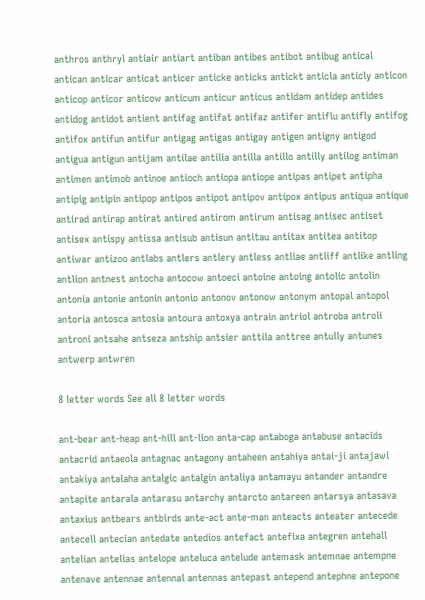anthros anthryl antiair antiart antiban antibes antibot antibug antical antican anticar anticat anticer anticke anticks antickt anticla anticly anticon anticop anticor anticow anticum anticur anticus antidam antidep antides antidog antidot antient antifag antifat antifaz antifer antiflu antifly antifog antifox antifun antifur antigag antigas antigay antigen antigny antigod antigua antigun antijam antilae antilia antilla antillo antilly antilog antiman antimen antimob antinoe antioch antiopa antiope antipas antipet antipha antipig antipin antipop antipos antipot antipov antipox antipus antiqua antique antirad antirap antirat antired antirom antirum antisag antisec antiset antisex antispy antissa antisub antisun antitau antitax antitea antitop antiwar antizoo antlabs antlers antlery antless antliae antliff antlike antling antlion antnest antocha antocow antoeci antoine antoing antolic antolin antonia antonie antonin antonio antonov antonow antonym antopal antopol antoria antosca antosia antoura antoxya antrain antriol antroba antroli antroni antsahe antseza antship antsier anttila anttree antully antunes antwerp antwren

8 letter words See all 8 letter words

ant-bear ant-heap ant-hill ant-lion anta-cap antaboga antabuse antacids antacrid antaeola antagnac antagony antaheen antahiya antai-ji antajawi antakiya antalaha antalgic antalgin antaliya antamayu antander antandre antapite antarala antarasu antarchy antarcto antareen antarsya antasava antaxius antbears antbirds ante-act ante-man anteacts anteater antecede antecell antecian antedate antedios antefact antefixa antegren antehall antelian antelias antelope anteluca antelude antemask antemnae antempne antenave antennae antennal antennas antepast antepend antephne antepone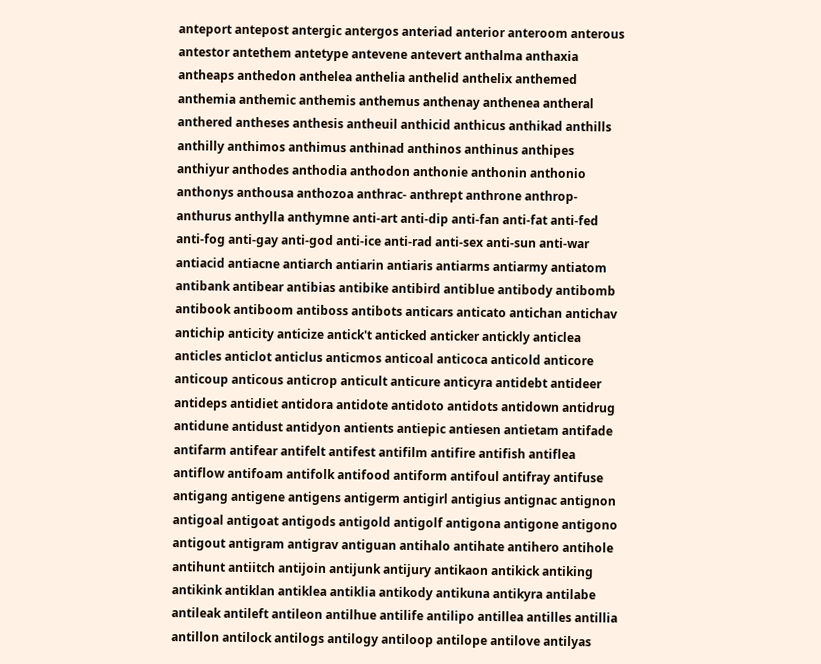anteport antepost antergic antergos anteriad anterior anteroom anterous antestor antethem antetype antevene antevert anthalma anthaxia antheaps anthedon anthelea anthelia anthelid anthelix anthemed anthemia anthemic anthemis anthemus anthenay anthenea antheral anthered antheses anthesis antheuil anthicid anthicus anthikad anthills anthilly anthimos anthimus anthinad anthinos anthinus anthipes anthiyur anthodes anthodia anthodon anthonie anthonin anthonio anthonys anthousa anthozoa anthrac- anthrept anthrone anthrop- anthurus anthylla anthymne anti-art anti-dip anti-fan anti-fat anti-fed anti-fog anti-gay anti-god anti-ice anti-rad anti-sex anti-sun anti-war antiacid antiacne antiarch antiarin antiaris antiarms antiarmy antiatom antibank antibear antibias antibike antibird antiblue antibody antibomb antibook antiboom antiboss antibots anticars anticato antichan antichav antichip anticity anticize antick't anticked anticker antickly anticlea anticles anticlot anticlus anticmos anticoal anticoca anticold anticore anticoup anticous anticrop anticult anticure anticyra antidebt antideer antideps antidiet antidora antidote antidoto antidots antidown antidrug antidune antidust antidyon antients antiepic antiesen antietam antifade antifarm antifear antifelt antifest antifilm antifire antifish antiflea antiflow antifoam antifolk antifood antiform antifoul antifray antifuse antigang antigene antigens antigerm antigirl antigius antignac antignon antigoal antigoat antigods antigold antigolf antigona antigone antigono antigout antigram antigrav antiguan antihalo antihate antihero antihole antihunt antiitch antijoin antijunk antijury antikaon antikick antiking antikink antiklan antiklea antiklia antikody antikuna antikyra antilabe antileak antileft antileon antilhue antilife antilipo antillea antilles antillia antillon antilock antilogs antilogy antiloop antilope antilove antilyas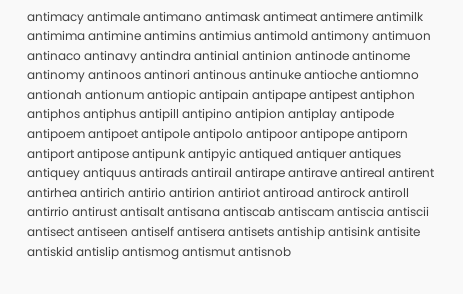antimacy antimale antimano antimask antimeat antimere antimilk antimima antimine antimins antimius antimold antimony antimuon antinaco antinavy antindra antinial antinion antinode antinome antinomy antinoos antinori antinous antinuke antioche antiomno antionah antionum antiopic antipain antipape antipest antiphon antiphos antiphus antipill antipino antipion antiplay antipode antipoem antipoet antipole antipolo antipoor antipope antiporn antiport antipose antipunk antipyic antiqued antiquer antiques antiquey antiquus antirads antirail antirape antirave antireal antirent antirhea antirich antirio antirion antiriot antiroad antirock antiroll antirrio antirust antisalt antisana antiscab antiscam antiscia antiscii antisect antiseen antiself antisera antisets antiship antisink antisite antiskid antislip antismog antismut antisnob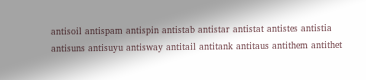antisoil antispam antispin antistab antistar antistat antistes antistia antisuns antisuyu antisway antitail antitank antitaus antithem antithet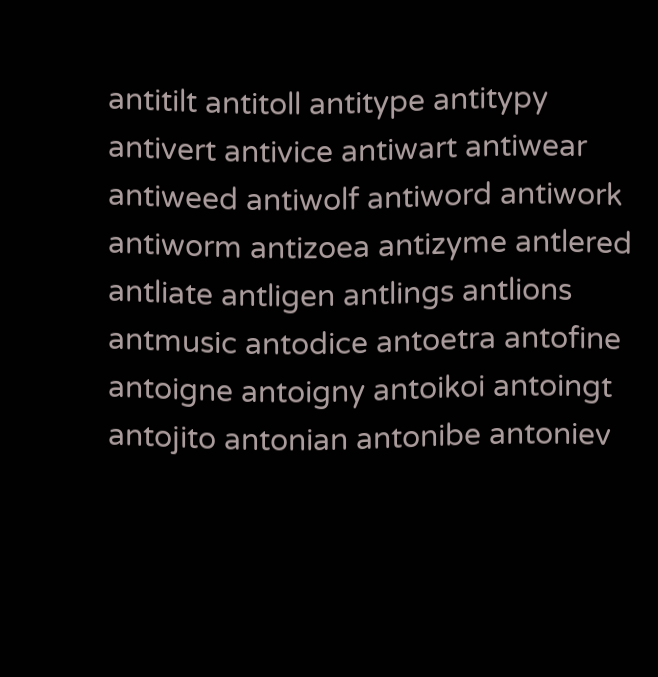antitilt antitoll antitype antitypy antivert antivice antiwart antiwear antiweed antiwolf antiword antiwork antiworm antizoea antizyme antlered antliate antligen antlings antlions antmusic antodice antoetra antofine antoigne antoigny antoikoi antoingt antojito antonian antonibe antoniev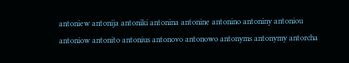antoniew antonija antoniki antonina antonine antonino antoniny antoniou antoniow antonito antonius antonovo antonowo antonyms antonymy antorcha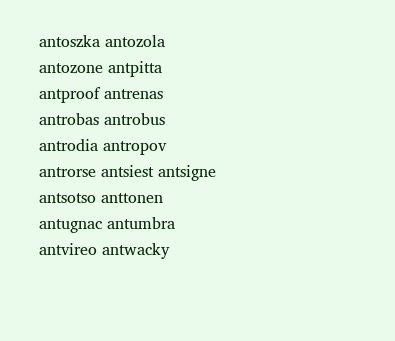antoszka antozola antozone antpitta antproof antrenas antrobas antrobus antrodia antropov antrorse antsiest antsigne antsotso anttonen antugnac antumbra antvireo antwacky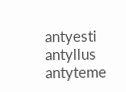antyesti antyllus antyteme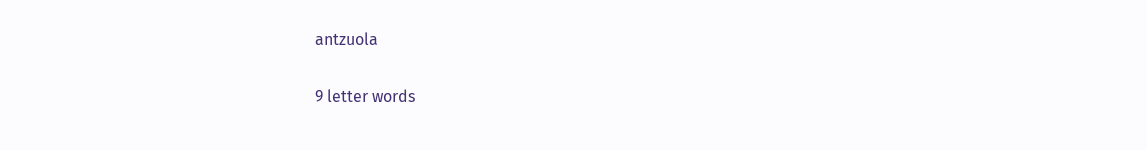antzuola

9 letter words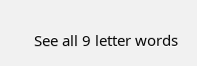See all 9 letter words